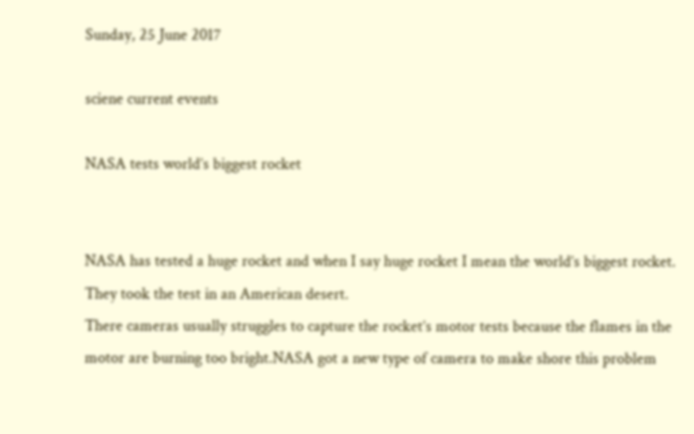Sunday, 25 June 2017

sciene current events

NASA tests world’s biggest rocket


NASA has tested a huge rocket and when I say huge rocket I mean the world’s biggest rocket. They took the test in an American desert.
There cameras usually struggles to capture the rocket’s motor tests because the flames in the motor are burning too bright.NASA got a new type of camera to make shore this problem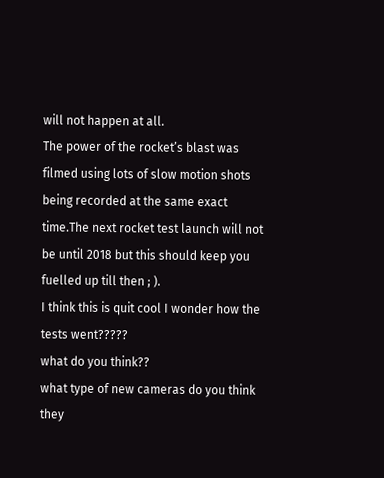will not happen at all.
The power of the rocket’s blast was filmed using lots of slow motion shots being recorded at the same exact time.The next rocket test launch will not  be until 2018 but this should keep you fuelled up till then ; ).
I think this is quit cool I wonder how the tests went?????
what do you think??
what type of new cameras do you think they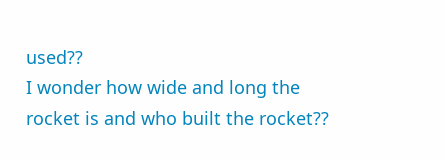used??
I wonder how wide and long the rocket is and who built the rocket??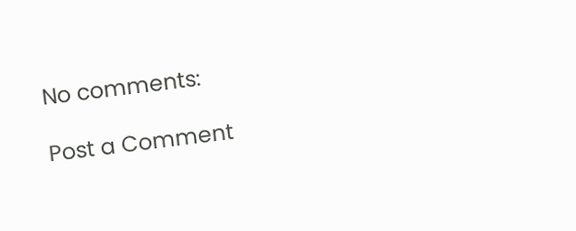No comments:

Post a Comment